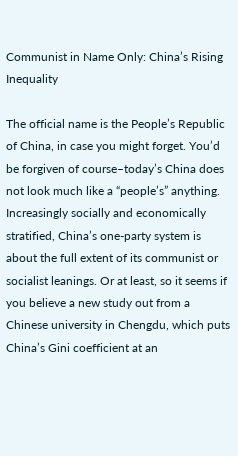Communist in Name Only: China’s Rising Inequality

The official name is the People’s Republic of China, in case you might forget. You’d be forgiven of course–today’s China does not look much like a “people’s” anything. Increasingly socially and economically stratified, China’s one-party system is about the full extent of its communist or socialist leanings. Or at least, so it seems if you believe a new study out from a Chinese university in Chengdu, which puts China’s Gini coefficient at an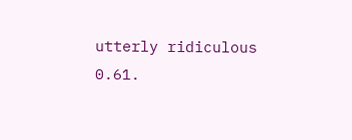utterly ridiculous 0.61.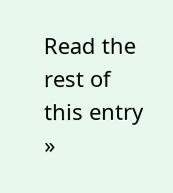Read the rest of this entry »